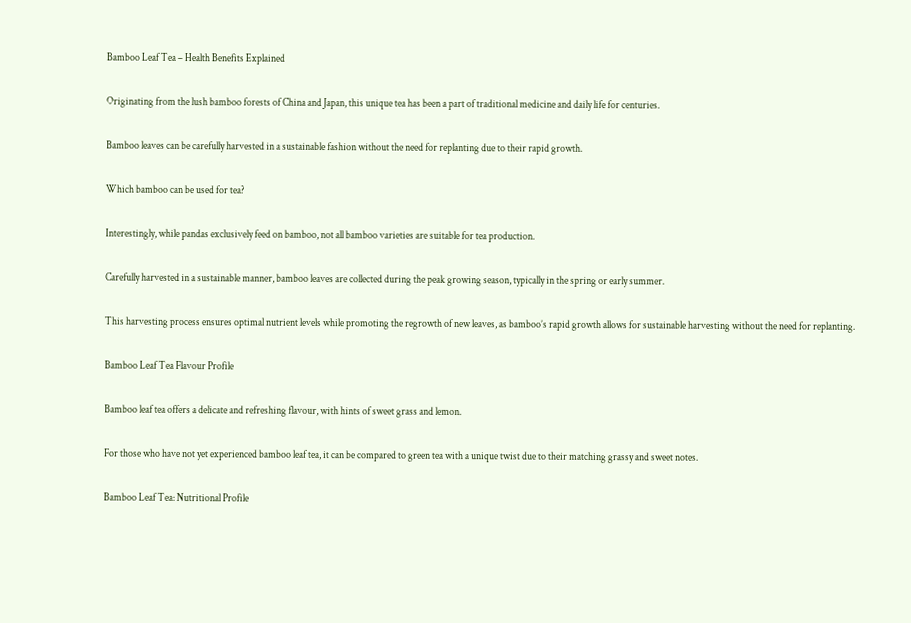Bamboo Leaf Tea – Health Benefits Explained

Originating from the lush bamboo forests of China and Japan, this unique tea has been a part of traditional medicine and daily life for centuries.

Bamboo leaves can be carefully harvested in a sustainable fashion without the need for replanting due to their rapid growth.

Which bamboo can be used for tea?

Interestingly, while pandas exclusively feed on bamboo, not all bamboo varieties are suitable for tea production.

Carefully harvested in a sustainable manner, bamboo leaves are collected during the peak growing season, typically in the spring or early summer.

This harvesting process ensures optimal nutrient levels while promoting the regrowth of new leaves, as bamboo’s rapid growth allows for sustainable harvesting without the need for replanting.

Bamboo Leaf Tea Flavour Profile

Bamboo leaf tea offers a delicate and refreshing flavour, with hints of sweet grass and lemon.

For those who have not yet experienced bamboo leaf tea, it can be compared to green tea with a unique twist due to their matching grassy and sweet notes.

Bamboo Leaf Tea: Nutritional Profile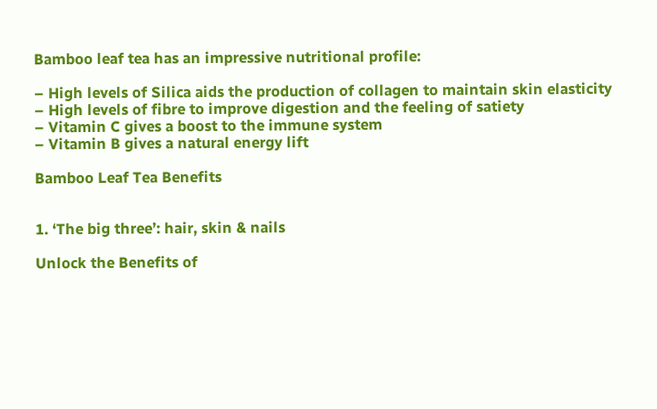Bamboo leaf tea has an impressive nutritional profile:

– High levels of Silica aids the production of collagen to maintain skin elasticity
– High levels of fibre to improve digestion and the feeling of satiety
– Vitamin C gives a boost to the immune system
– Vitamin B gives a natural energy lift

Bamboo Leaf Tea Benefits


1. ‘The big three’: hair, skin & nails

Unlock the Benefits of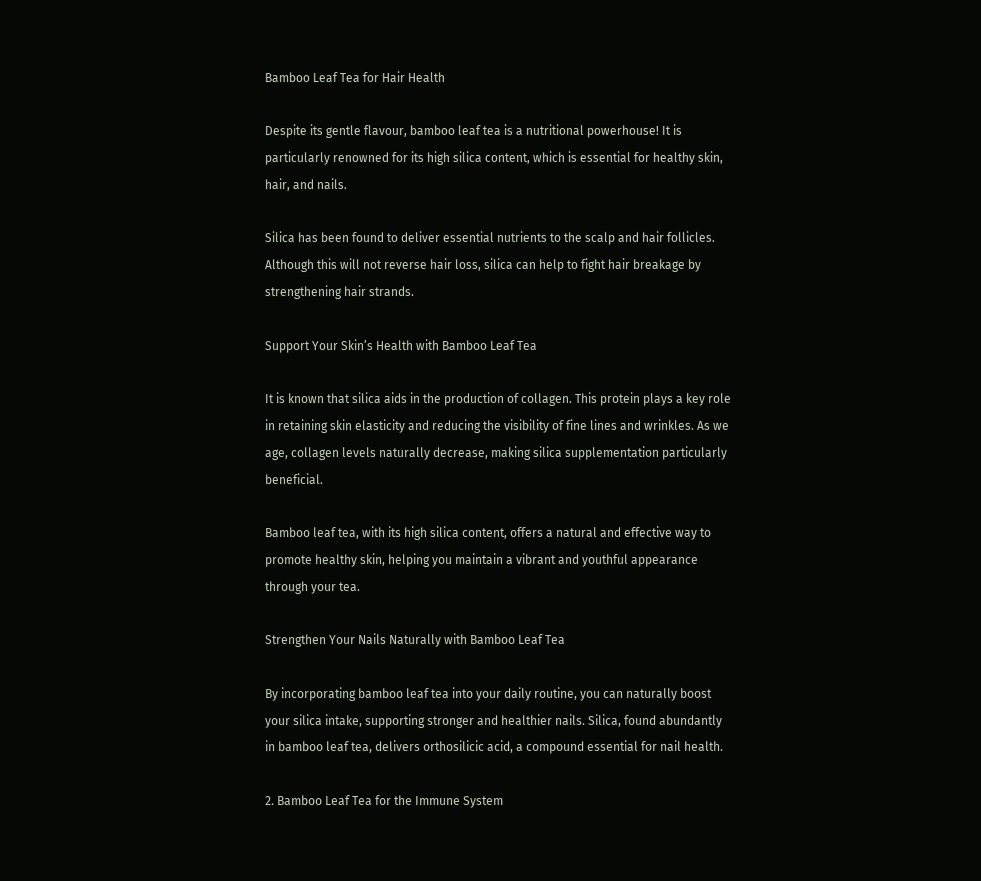Bamboo Leaf Tea for Hair Health

Despite its gentle flavour, bamboo leaf tea is a nutritional powerhouse! It is particularly renowned for its high silica content, which is essential for healthy skin, hair, and nails.

Silica has been found to deliver essential nutrients to the scalp and hair follicles. Although this will not reverse hair loss, silica can help to fight hair breakage by strengthening hair strands.

Support Your Skin’s Health with Bamboo Leaf Tea

It is known that silica aids in the production of collagen. This protein plays a key role in retaining skin elasticity and reducing the visibility of fine lines and wrinkles. As we age, collagen levels naturally decrease, making silica supplementation particularly beneficial.

Bamboo leaf tea, with its high silica content, offers a natural and effective way to promote healthy skin, helping you maintain a vibrant and youthful appearance through your tea.

Strengthen Your Nails Naturally with Bamboo Leaf Tea

By incorporating bamboo leaf tea into your daily routine, you can naturally boost your silica intake, supporting stronger and healthier nails. Silica, found abundantly in bamboo leaf tea, delivers orthosilicic acid, a compound essential for nail health.

2. Bamboo Leaf Tea for the Immune System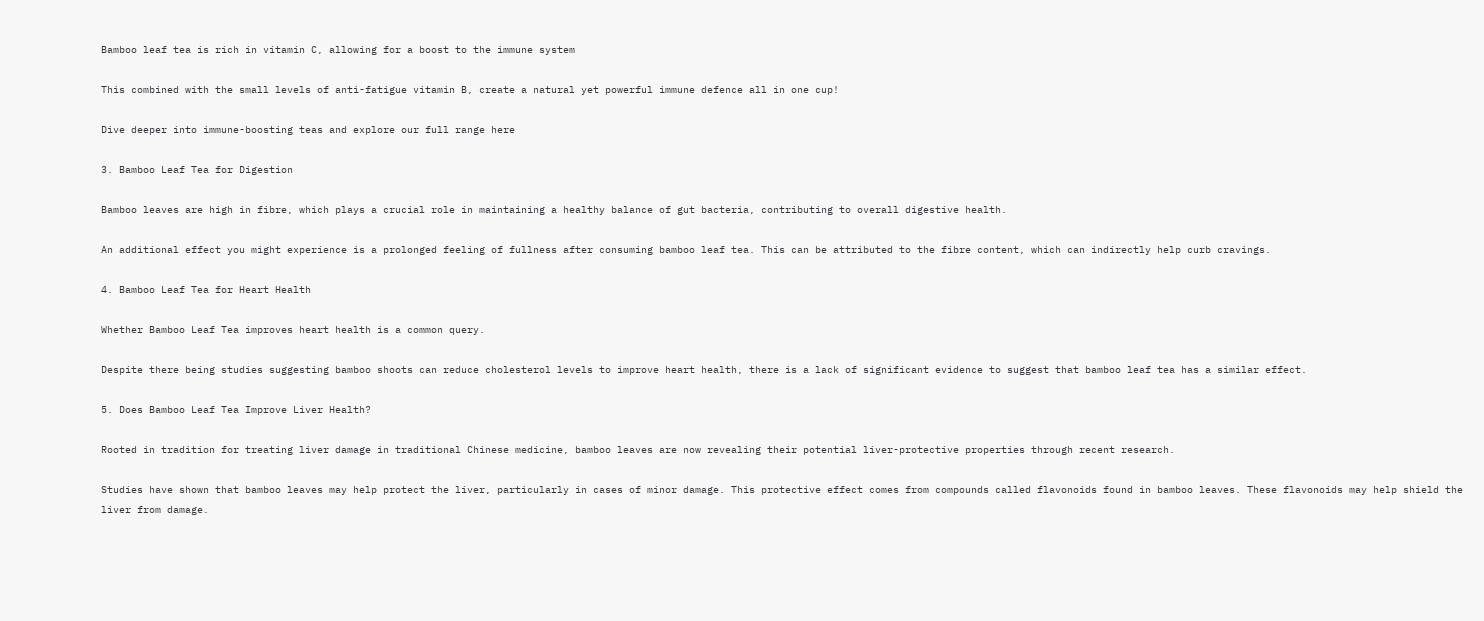Bamboo leaf tea is rich in vitamin C, allowing for a boost to the immune system

This combined with the small levels of anti-fatigue vitamin B, create a natural yet powerful immune defence all in one cup!

Dive deeper into immune-boosting teas and explore our full range here

3. Bamboo Leaf Tea for Digestion

Bamboo leaves are high in fibre, which plays a crucial role in maintaining a healthy balance of gut bacteria, contributing to overall digestive health.

An additional effect you might experience is a prolonged feeling of fullness after consuming bamboo leaf tea. This can be attributed to the fibre content, which can indirectly help curb cravings.

4. Bamboo Leaf Tea for Heart Health

Whether Bamboo Leaf Tea improves heart health is a common query.

Despite there being studies suggesting bamboo shoots can reduce cholesterol levels to improve heart health, there is a lack of significant evidence to suggest that bamboo leaf tea has a similar effect.

5. Does Bamboo Leaf Tea Improve Liver Health?

Rooted in tradition for treating liver damage in traditional Chinese medicine, bamboo leaves are now revealing their potential liver-protective properties through recent research.

Studies have shown that bamboo leaves may help protect the liver, particularly in cases of minor damage. This protective effect comes from compounds called flavonoids found in bamboo leaves. These flavonoids may help shield the liver from damage.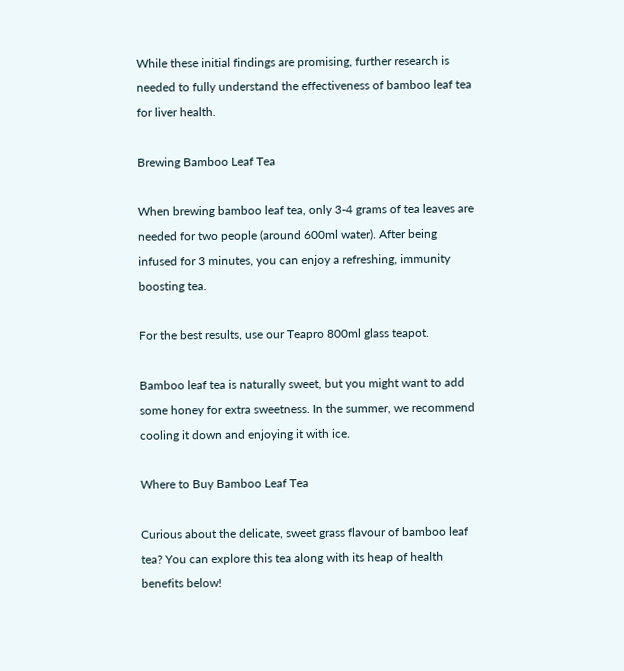While these initial findings are promising, further research is needed to fully understand the effectiveness of bamboo leaf tea for liver health.

Brewing Bamboo Leaf Tea

When brewing bamboo leaf tea, only 3-4 grams of tea leaves are needed for two people (around 600ml water). After being infused for 3 minutes, you can enjoy a refreshing, immunity boosting tea.

For the best results, use our Teapro 800ml glass teapot.

Bamboo leaf tea is naturally sweet, but you might want to add some honey for extra sweetness. In the summer, we recommend cooling it down and enjoying it with ice.

Where to Buy Bamboo Leaf Tea

Curious about the delicate, sweet grass flavour of bamboo leaf tea? You can explore this tea along with its heap of health benefits below!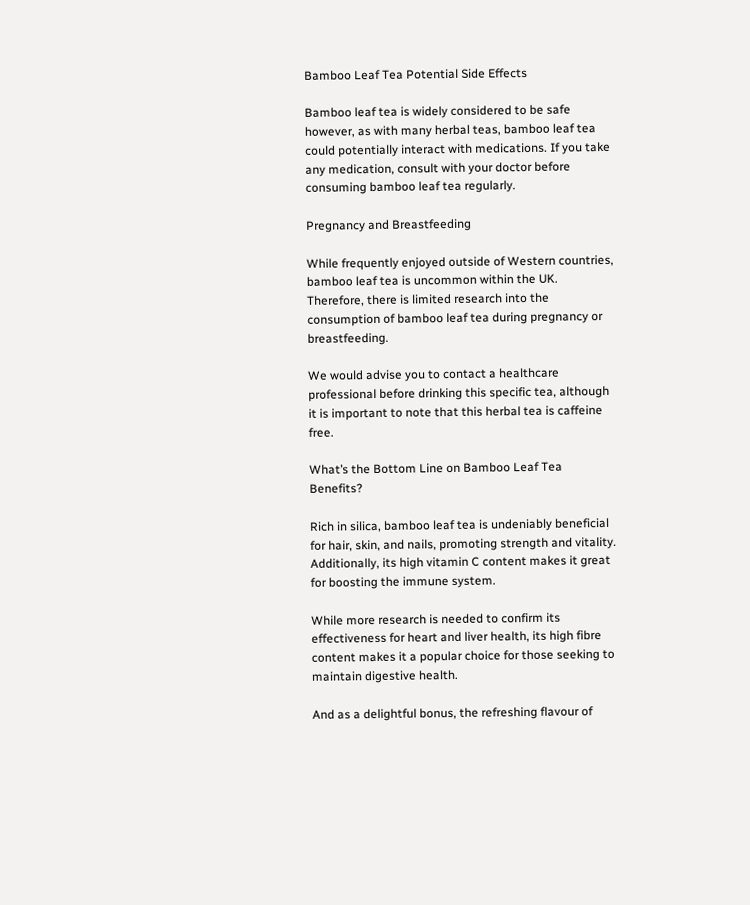Bamboo Leaf Tea Potential Side Effects

Bamboo leaf tea is widely considered to be safe however, as with many herbal teas, bamboo leaf tea could potentially interact with medications. If you take any medication, consult with your doctor before consuming bamboo leaf tea regularly.

Pregnancy and Breastfeeding

While frequently enjoyed outside of Western countries, bamboo leaf tea is uncommon within the UK. Therefore, there is limited research into the consumption of bamboo leaf tea during pregnancy or breastfeeding.

We would advise you to contact a healthcare professional before drinking this specific tea, although it is important to note that this herbal tea is caffeine free.

What’s the Bottom Line on Bamboo Leaf Tea Benefits?

Rich in silica, bamboo leaf tea is undeniably beneficial for hair, skin, and nails, promoting strength and vitality. Additionally, its high vitamin C content makes it great for boosting the immune system.

While more research is needed to confirm its effectiveness for heart and liver health, its high fibre content makes it a popular choice for those seeking to maintain digestive health.

And as a delightful bonus, the refreshing flavour of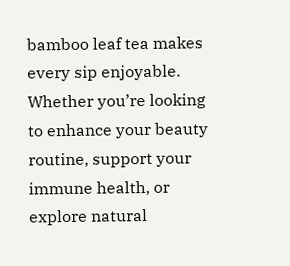bamboo leaf tea makes every sip enjoyable. Whether you’re looking to enhance your beauty routine, support your immune health, or explore natural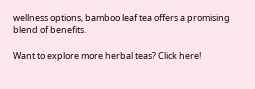wellness options, bamboo leaf tea offers a promising blend of benefits.

Want to explore more herbal teas? Click here!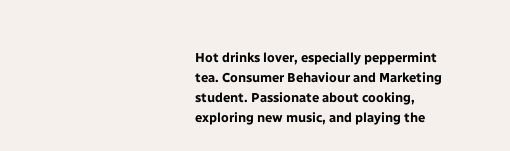Hot drinks lover, especially peppermint tea. Consumer Behaviour and Marketing student. Passionate about cooking, exploring new music, and playing the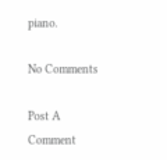piano.

No Comments

Post A Comment